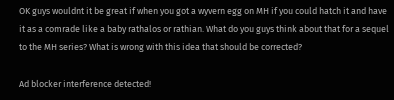OK guys wouldnt it be great if when you got a wyvern egg on MH if you could hatch it and have it as a comrade like a baby rathalos or rathian. What do you guys think about that for a sequel to the MH series? What is wrong with this idea that should be corrected?

Ad blocker interference detected!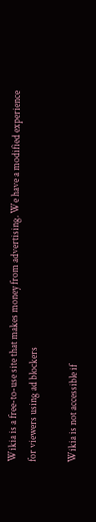Wikia is a free-to-use site that makes money from advertising. We have a modified experience for viewers using ad blockers

Wikia is not accessible if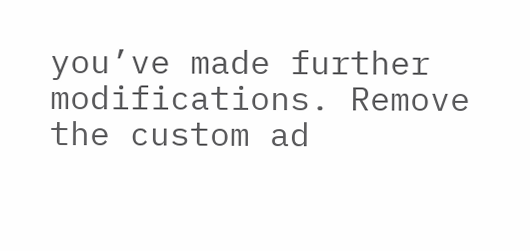you’ve made further modifications. Remove the custom ad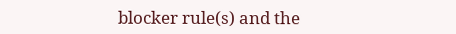blocker rule(s) and the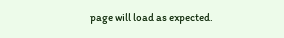page will load as expected.